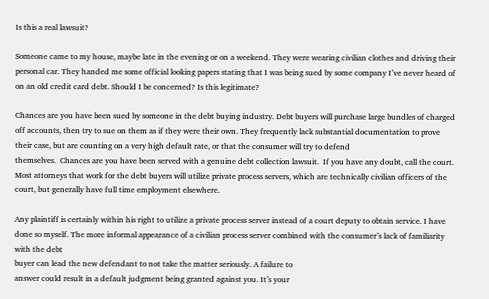Is this a real lawsuit?

Someone came to my house, maybe late in the evening or on a weekend. They were wearing civilian clothes and driving their personal car. They handed me some official looking papers stating that I was being sued by some company I’ve never heard of on an old credit card debt. Should I be concerned? Is this legitimate?

Chances are you have been sued by someone in the debt buying industry. Debt buyers will purchase large bundles of charged off accounts, then try to sue on them as if they were their own. They frequently lack substantial documentation to prove their case, but are counting on a very high default rate, or that the consumer will try to defend
themselves.  Chances are you have been served with a genuine debt collection lawsuit.  If you have any doubt, call the court.  Most attorneys that work for the debt buyers will utilize private process servers, which are technically civilian officers of the court, but generally have full time employment elsewhere.

Any plaintiff is certainly within his right to utilize a private process server instead of a court deputy to obtain service. I have done so myself. The more informal appearance of a civilian process server combined with the consumer’s lack of familiarity with the debt
buyer can lead the new defendant to not take the matter seriously. A failure to
answer could result in a default judgment being granted against you. It’s your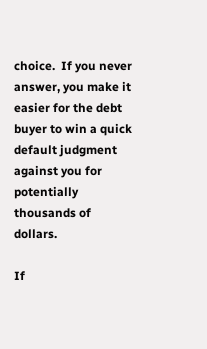choice.  If you never answer, you make it easier for the debt buyer to win a quick default judgment against you for potentially thousands of dollars.

If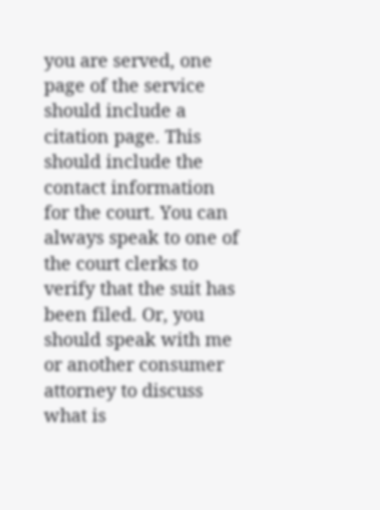you are served, one page of the service should include a citation page. This should include the contact information for the court. You can always speak to one of the court clerks to verify that the suit has been filed. Or, you should speak with me or another consumer
attorney to discuss what is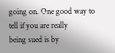going on. One good way to tell if you are really
being sued is by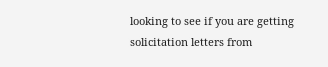looking to see if you are getting solicitation letters from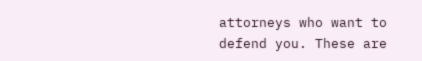attorneys who want to defend you. These are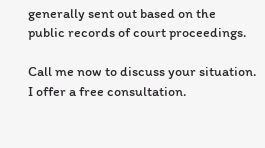generally sent out based on the
public records of court proceedings.

Call me now to discuss your situation. I offer a free consultation.